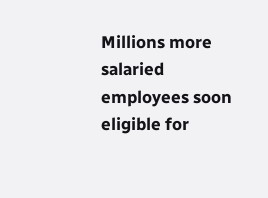Millions more salaried employees soon eligible for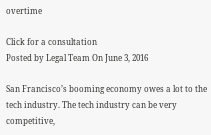overtime

Click for a consultation
Posted by Legal Team On June 3, 2016

San Francisco’s booming economy owes a lot to the tech industry. The tech industry can be very competitive,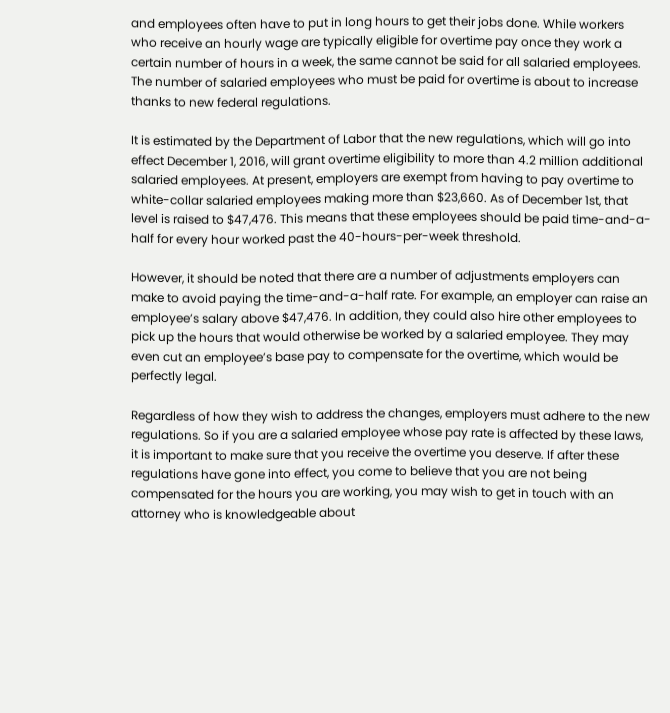and employees often have to put in long hours to get their jobs done. While workers who receive an hourly wage are typically eligible for overtime pay once they work a certain number of hours in a week, the same cannot be said for all salaried employees. The number of salaried employees who must be paid for overtime is about to increase thanks to new federal regulations.

It is estimated by the Department of Labor that the new regulations, which will go into effect December 1, 2016, will grant overtime eligibility to more than 4.2 million additional salaried employees. At present, employers are exempt from having to pay overtime to white-collar salaried employees making more than $23,660. As of December 1st, that level is raised to $47,476. This means that these employees should be paid time-and-a-half for every hour worked past the 40-hours-per-week threshold.

However, it should be noted that there are a number of adjustments employers can make to avoid paying the time-and-a-half rate. For example, an employer can raise an employee’s salary above $47,476. In addition, they could also hire other employees to pick up the hours that would otherwise be worked by a salaried employee. They may even cut an employee’s base pay to compensate for the overtime, which would be perfectly legal.

Regardless of how they wish to address the changes, employers must adhere to the new regulations. So if you are a salaried employee whose pay rate is affected by these laws, it is important to make sure that you receive the overtime you deserve. If after these regulations have gone into effect, you come to believe that you are not being compensated for the hours you are working, you may wish to get in touch with an attorney who is knowledgeable about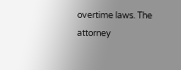overtime laws. The attorney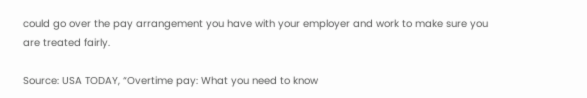could go over the pay arrangement you have with your employer and work to make sure you are treated fairly.

Source: USA TODAY, “Overtime pay: What you need to know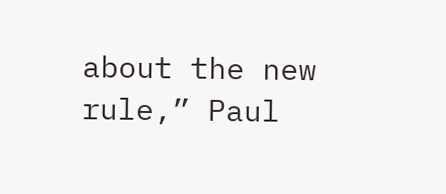about the new rule,” Paul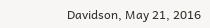Davidson, May 21, 2016